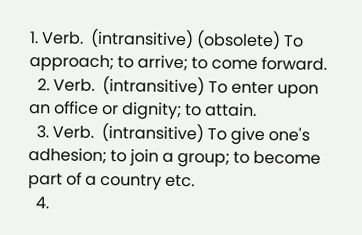1. Verb.  (intransitive) (obsolete) To approach; to arrive; to come forward.
  2. Verb.  (intransitive) To enter upon an office or dignity; to attain.
  3. Verb.  (intransitive) To give one's adhesion; to join a group; to become part of a country etc.
  4.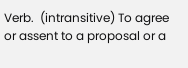Verb.  (intransitive) To agree or assent to a proposal or a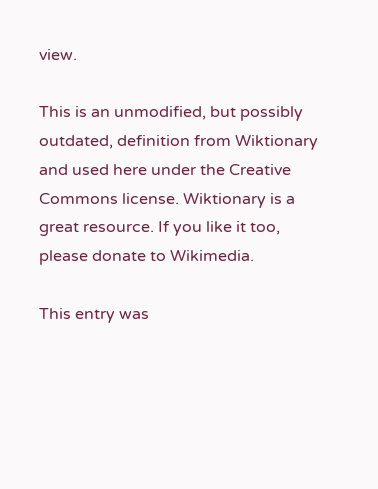view.

This is an unmodified, but possibly outdated, definition from Wiktionary and used here under the Creative Commons license. Wiktionary is a great resource. If you like it too, please donate to Wikimedia.

This entry was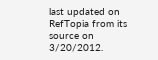last updated on RefTopia from its source on 3/20/2012.